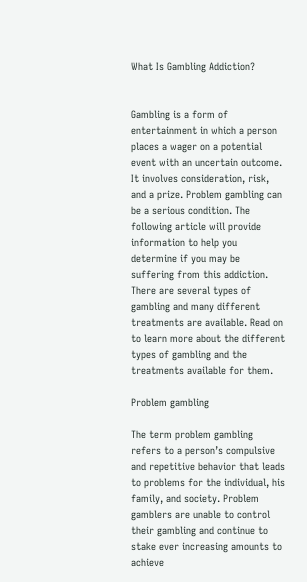What Is Gambling Addiction?


Gambling is a form of entertainment in which a person places a wager on a potential event with an uncertain outcome. It involves consideration, risk, and a prize. Problem gambling can be a serious condition. The following article will provide information to help you determine if you may be suffering from this addiction. There are several types of gambling and many different treatments are available. Read on to learn more about the different types of gambling and the treatments available for them.

Problem gambling

The term problem gambling refers to a person’s compulsive and repetitive behavior that leads to problems for the individual, his family, and society. Problem gamblers are unable to control their gambling and continue to stake ever increasing amounts to achieve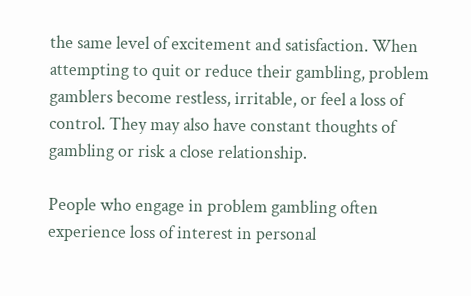the same level of excitement and satisfaction. When attempting to quit or reduce their gambling, problem gamblers become restless, irritable, or feel a loss of control. They may also have constant thoughts of gambling or risk a close relationship.

People who engage in problem gambling often experience loss of interest in personal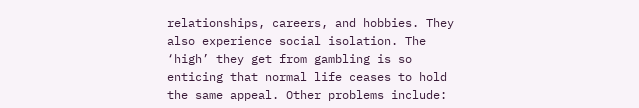relationships, careers, and hobbies. They also experience social isolation. The ‘high’ they get from gambling is so enticing that normal life ceases to hold the same appeal. Other problems include: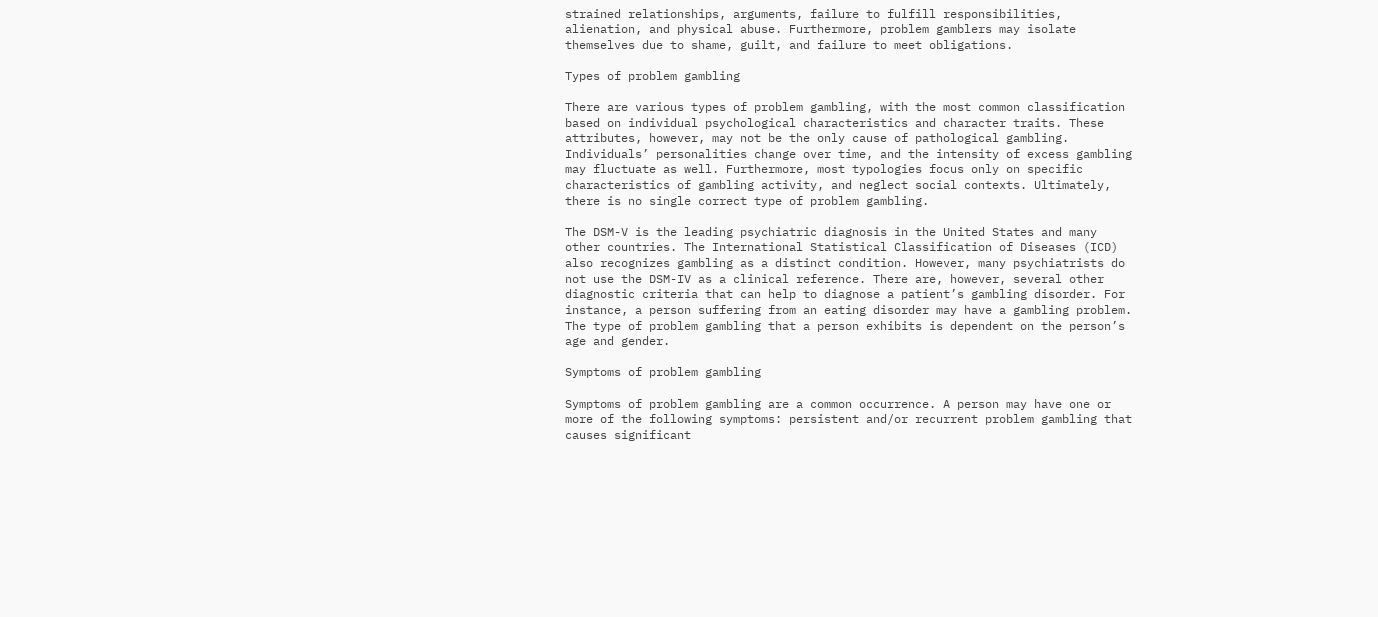strained relationships, arguments, failure to fulfill responsibilities, alienation, and physical abuse. Furthermore, problem gamblers may isolate themselves due to shame, guilt, and failure to meet obligations.

Types of problem gambling

There are various types of problem gambling, with the most common classification based on individual psychological characteristics and character traits. These attributes, however, may not be the only cause of pathological gambling. Individuals’ personalities change over time, and the intensity of excess gambling may fluctuate as well. Furthermore, most typologies focus only on specific characteristics of gambling activity, and neglect social contexts. Ultimately, there is no single correct type of problem gambling.

The DSM-V is the leading psychiatric diagnosis in the United States and many other countries. The International Statistical Classification of Diseases (ICD) also recognizes gambling as a distinct condition. However, many psychiatrists do not use the DSM-IV as a clinical reference. There are, however, several other diagnostic criteria that can help to diagnose a patient’s gambling disorder. For instance, a person suffering from an eating disorder may have a gambling problem. The type of problem gambling that a person exhibits is dependent on the person’s age and gender.

Symptoms of problem gambling

Symptoms of problem gambling are a common occurrence. A person may have one or more of the following symptoms: persistent and/or recurrent problem gambling that causes significant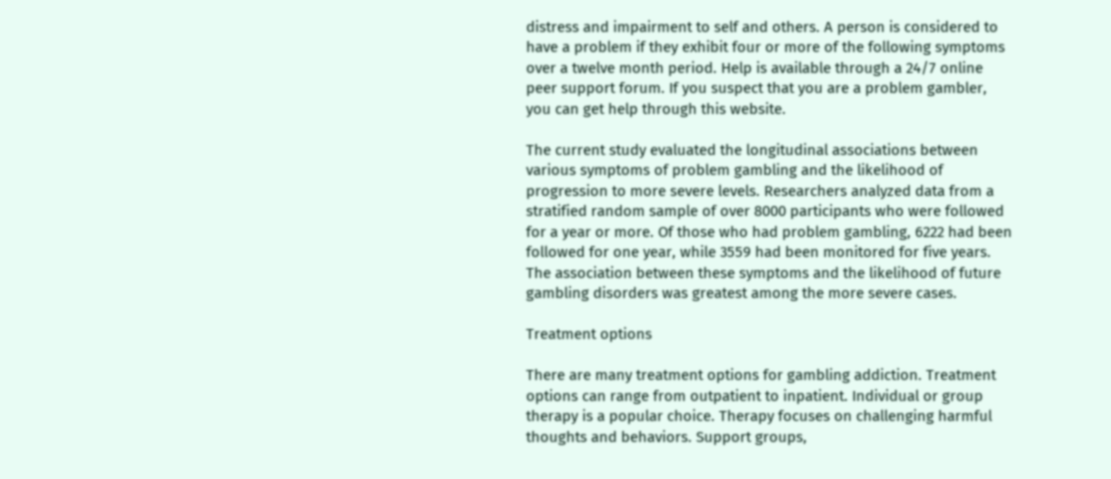distress and impairment to self and others. A person is considered to have a problem if they exhibit four or more of the following symptoms over a twelve month period. Help is available through a 24/7 online peer support forum. If you suspect that you are a problem gambler, you can get help through this website.

The current study evaluated the longitudinal associations between various symptoms of problem gambling and the likelihood of progression to more severe levels. Researchers analyzed data from a stratified random sample of over 8000 participants who were followed for a year or more. Of those who had problem gambling, 6222 had been followed for one year, while 3559 had been monitored for five years. The association between these symptoms and the likelihood of future gambling disorders was greatest among the more severe cases.

Treatment options

There are many treatment options for gambling addiction. Treatment options can range from outpatient to inpatient. Individual or group therapy is a popular choice. Therapy focuses on challenging harmful thoughts and behaviors. Support groups,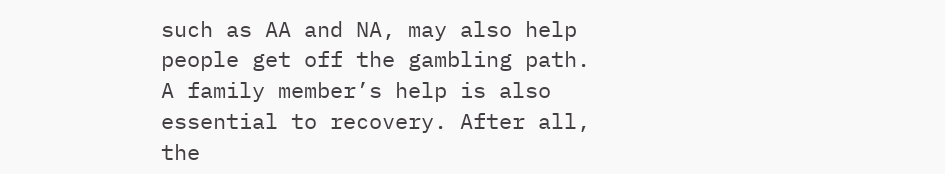such as AA and NA, may also help people get off the gambling path. A family member’s help is also essential to recovery. After all, the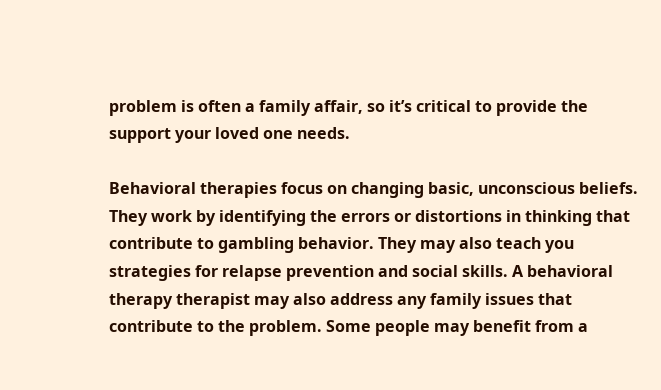problem is often a family affair, so it’s critical to provide the support your loved one needs.

Behavioral therapies focus on changing basic, unconscious beliefs. They work by identifying the errors or distortions in thinking that contribute to gambling behavior. They may also teach you strategies for relapse prevention and social skills. A behavioral therapy therapist may also address any family issues that contribute to the problem. Some people may benefit from a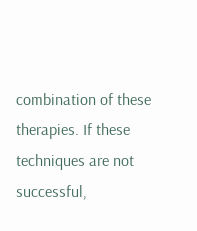combination of these therapies. If these techniques are not successful,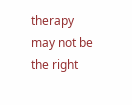therapy may not be the right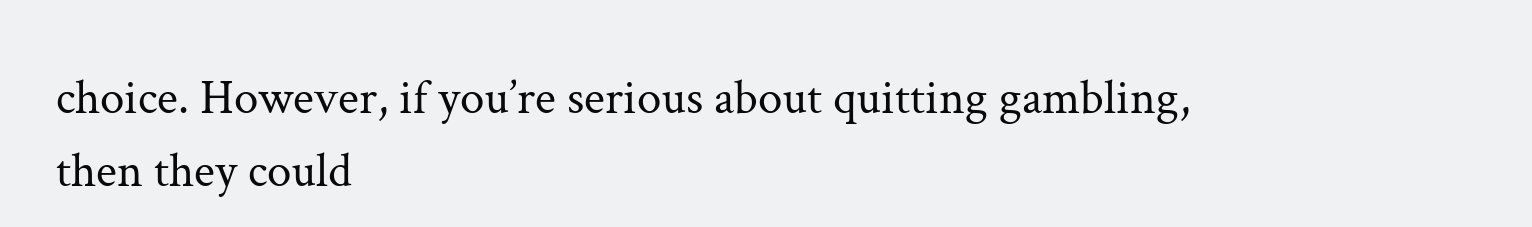choice. However, if you’re serious about quitting gambling, then they could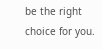be the right choice for you.